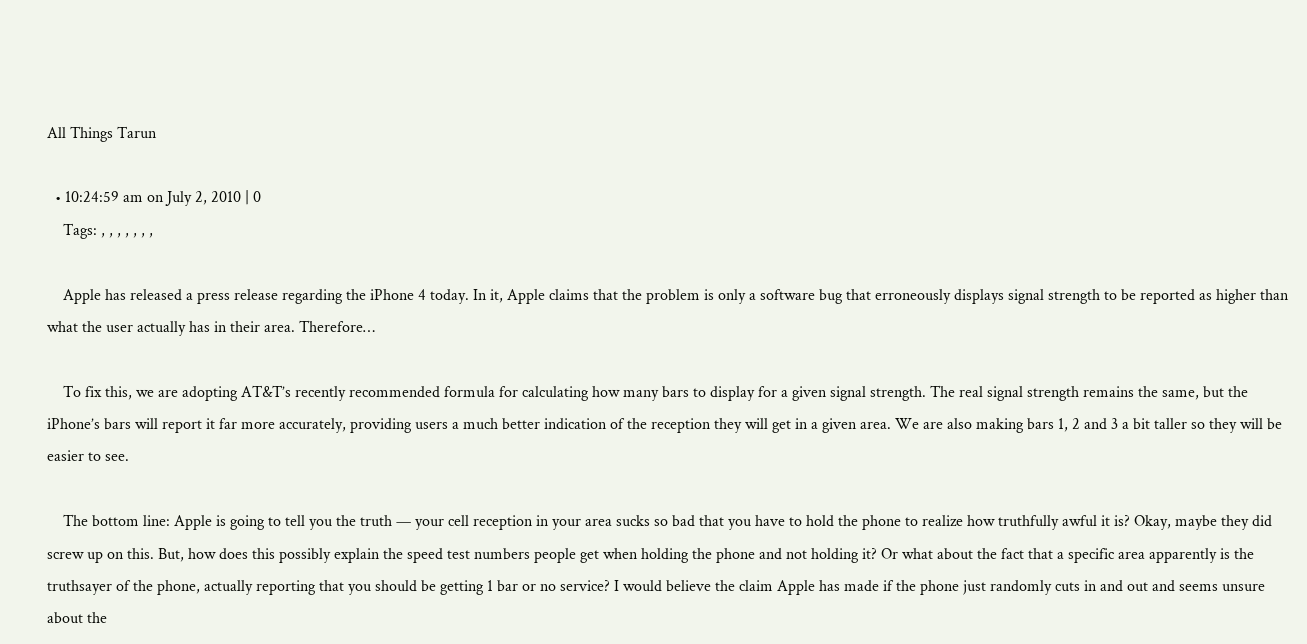All Things Tarun

  • 10:24:59 am on July 2, 2010 | 0
    Tags: , , , , , , ,

    Apple has released a press release regarding the iPhone 4 today. In it, Apple claims that the problem is only a software bug that erroneously displays signal strength to be reported as higher than what the user actually has in their area. Therefore…

    To fix this, we are adopting AT&T’s recently recommended formula for calculating how many bars to display for a given signal strength. The real signal strength remains the same, but the iPhone’s bars will report it far more accurately, providing users a much better indication of the reception they will get in a given area. We are also making bars 1, 2 and 3 a bit taller so they will be easier to see.

    The bottom line: Apple is going to tell you the truth — your cell reception in your area sucks so bad that you have to hold the phone to realize how truthfully awful it is? Okay, maybe they did screw up on this. But, how does this possibly explain the speed test numbers people get when holding the phone and not holding it? Or what about the fact that a specific area apparently is the truthsayer of the phone, actually reporting that you should be getting 1 bar or no service? I would believe the claim Apple has made if the phone just randomly cuts in and out and seems unsure about the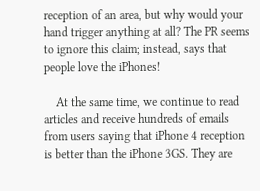reception of an area, but why would your hand trigger anything at all? The PR seems to ignore this claim; instead, says that people love the iPhones!

    At the same time, we continue to read articles and receive hundreds of emails from users saying that iPhone 4 reception is better than the iPhone 3GS. They are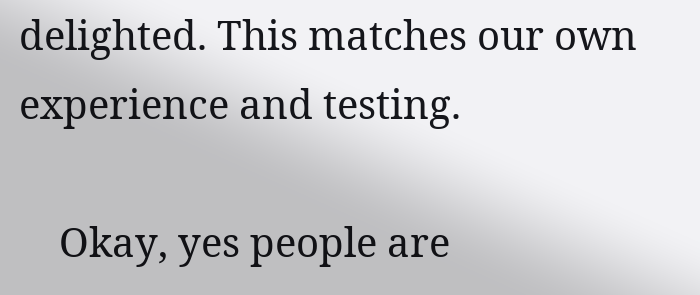delighted. This matches our own experience and testing.

    Okay, yes people are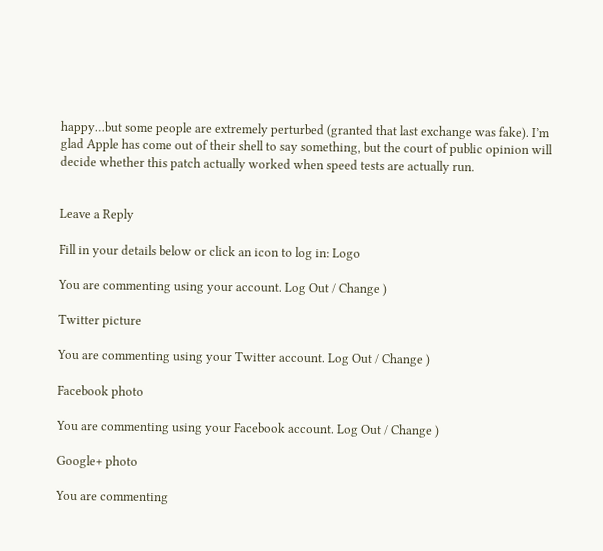happy…but some people are extremely perturbed (granted that last exchange was fake). I’m glad Apple has come out of their shell to say something, but the court of public opinion will decide whether this patch actually worked when speed tests are actually run.


Leave a Reply

Fill in your details below or click an icon to log in: Logo

You are commenting using your account. Log Out / Change )

Twitter picture

You are commenting using your Twitter account. Log Out / Change )

Facebook photo

You are commenting using your Facebook account. Log Out / Change )

Google+ photo

You are commenting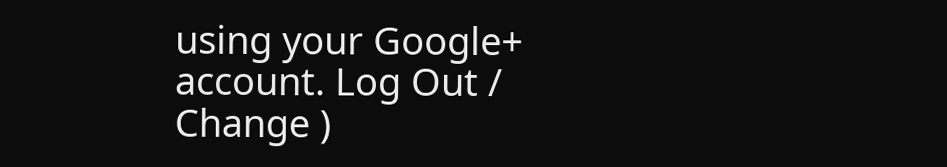using your Google+ account. Log Out / Change )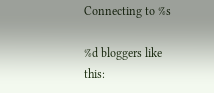Connecting to %s

%d bloggers like this: